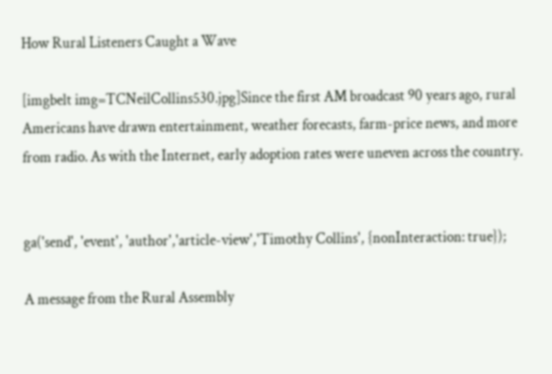How Rural Listeners Caught a Wave

[imgbelt img=TCNeilCollins530.jpg]Since the first AM broadcast 90 years ago, rural Americans have drawn entertainment, weather forecasts, farm-price news, and more from radio. As with the Internet, early adoption rates were uneven across the country.


ga('send', 'event', 'author','article-view','Timothy Collins', {nonInteraction: true});

A message from the Rural Assembly